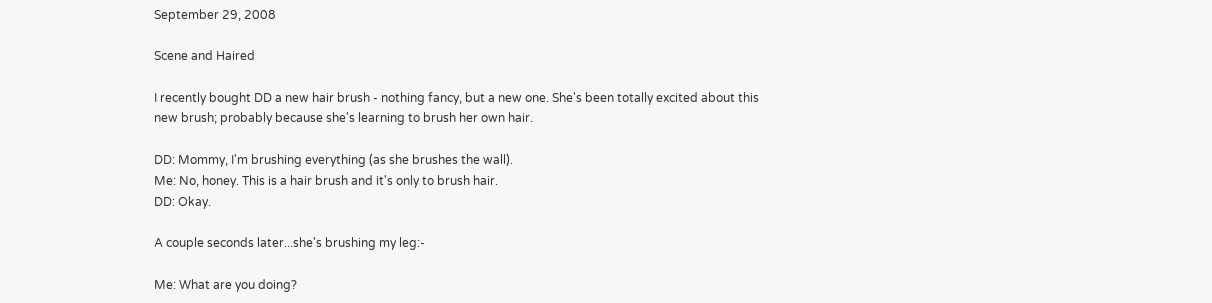September 29, 2008

Scene and Haired

I recently bought DD a new hair brush - nothing fancy, but a new one. She's been totally excited about this new brush; probably because she's learning to brush her own hair.

DD: Mommy, I'm brushing everything (as she brushes the wall).
Me: No, honey. This is a hair brush and it's only to brush hair.
DD: Okay.

A couple seconds later...she's brushing my leg:-

Me: What are you doing?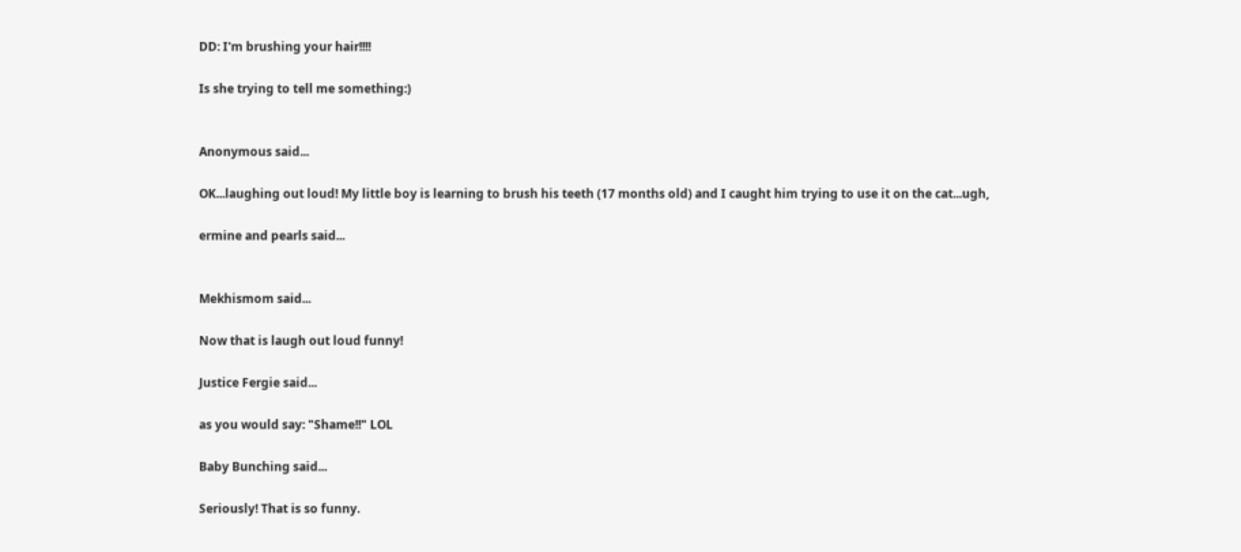DD: I'm brushing your hair!!!!

Is she trying to tell me something:)


Anonymous said...

OK...laughing out loud! My little boy is learning to brush his teeth (17 months old) and I caught him trying to use it on the cat...ugh,

ermine and pearls said...


Mekhismom said...

Now that is laugh out loud funny!

Justice Fergie said...

as you would say: "Shame!!" LOL

Baby Bunching said...

Seriously! That is so funny.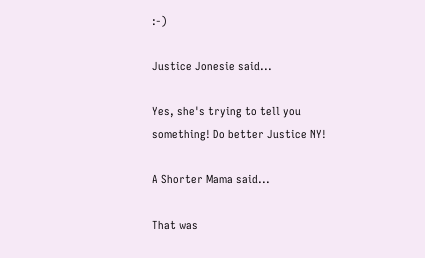:-)

Justice Jonesie said...

Yes, she's trying to tell you something! Do better Justice NY!

A Shorter Mama said...

That was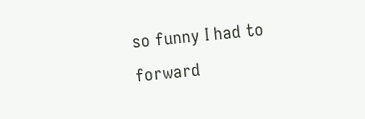so funny I had to forward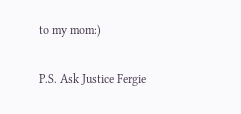to my mom:)

P.S. Ask Justice Fergie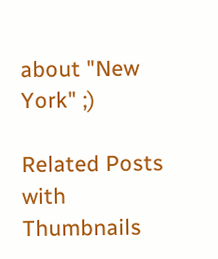about "New York" ;)

Related Posts with Thumbnails